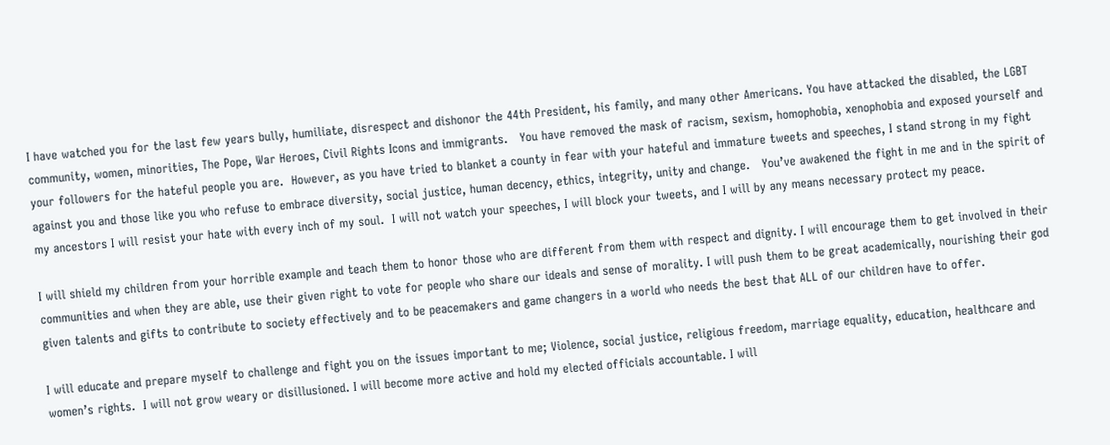I have watched you for the last few years bully, humiliate, disrespect and dishonor the 44th President, his family, and many other Americans. You have attacked the disabled, the LGBT community, women, minorities, The Pope, War Heroes, Civil Rights Icons and immigrants.   You have removed the mask of racism, sexism, homophobia, xenophobia and exposed yourself and your followers for the hateful people you are.  However, as you have tried to blanket a county in fear with your hateful and immature tweets and speeches, I stand strong in my fight against you and those like you who refuse to embrace diversity, social justice, human decency, ethics, integrity, unity and change.   You’ve awakened the fight in me and in the spirit of my ancestors I will resist your hate with every inch of my soul.  I will not watch your speeches, I will block your tweets, and I will by any means necessary protect my peace.

I will shield my children from your horrible example and teach them to honor those who are different from them with respect and dignity. I will encourage them to get involved in their communities and when they are able, use their given right to vote for people who share our ideals and sense of morality. I will push them to be great academically, nourishing their god given talents and gifts to contribute to society effectively and to be peacemakers and game changers in a world who needs the best that ALL of our children have to offer.

I will educate and prepare myself to challenge and fight you on the issues important to me; Violence, social justice, religious freedom, marriage equality, education, healthcare and women’s rights.  I will not grow weary or disillusioned. I will become more active and hold my elected officials accountable. I will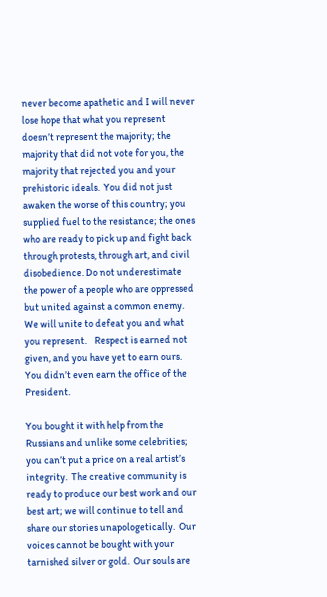never become apathetic and I will never lose hope that what you represent doesn’t represent the majority; the majority that did not vote for you, the majority that rejected you and your prehistoric ideals.  You did not just awaken the worse of this country; you supplied fuel to the resistance; the ones who are ready to pick up and fight back through protests, through art, and civil disobedience. Do not underestimate the power of a people who are oppressed but united against a common enemy. We will unite to defeat you and what you represent.    Respect is earned not given, and you have yet to earn ours. You didn’t even earn the office of the President.

You bought it with help from the Russians and unlike some celebrities; you can’t put a price on a real artist’s integrity.  The creative community is ready to produce our best work and our best art; we will continue to tell and share our stories unapologetically.  Our voices cannot be bought with your tarnished silver or gold.  Our souls are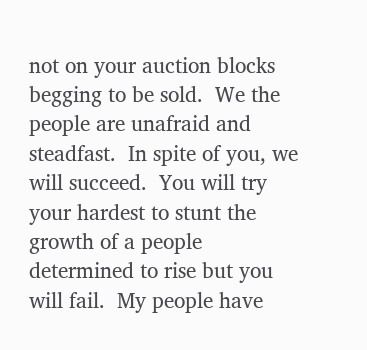not on your auction blocks begging to be sold.  We the people are unafraid and steadfast.  In spite of you, we will succeed.  You will try your hardest to stunt the growth of a people determined to rise but you will fail.  My people have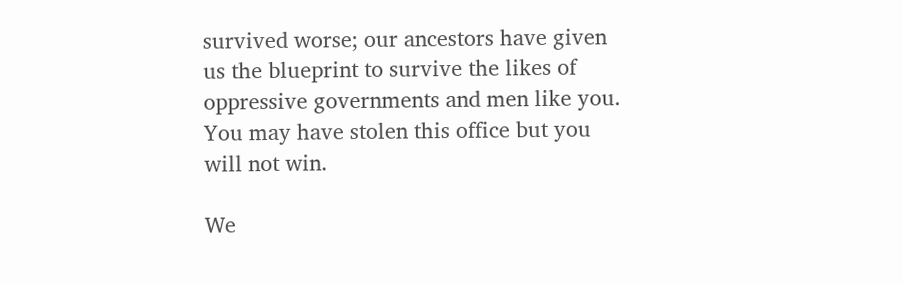survived worse; our ancestors have given us the blueprint to survive the likes of oppressive governments and men like you.  You may have stolen this office but you will not win.

We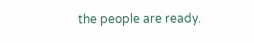the people are ready.